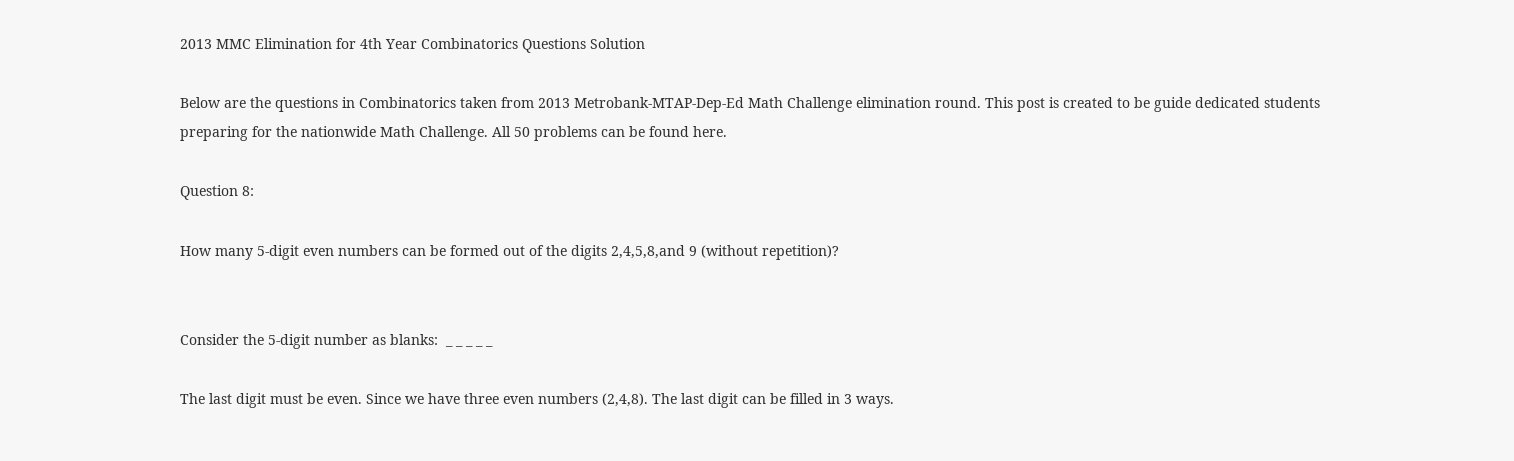2013 MMC Elimination for 4th Year Combinatorics Questions Solution

Below are the questions in Combinatorics taken from 2013 Metrobank-MTAP-Dep-Ed Math Challenge elimination round. This post is created to be guide dedicated students preparing for the nationwide Math Challenge. All 50 problems can be found here.

Question 8:

How many 5-digit even numbers can be formed out of the digits 2,4,5,8,and 9 (without repetition)?


Consider the 5-digit number as blanks:  _ _ _ _ _

The last digit must be even. Since we have three even numbers (2,4,8). The last digit can be filled in 3 ways.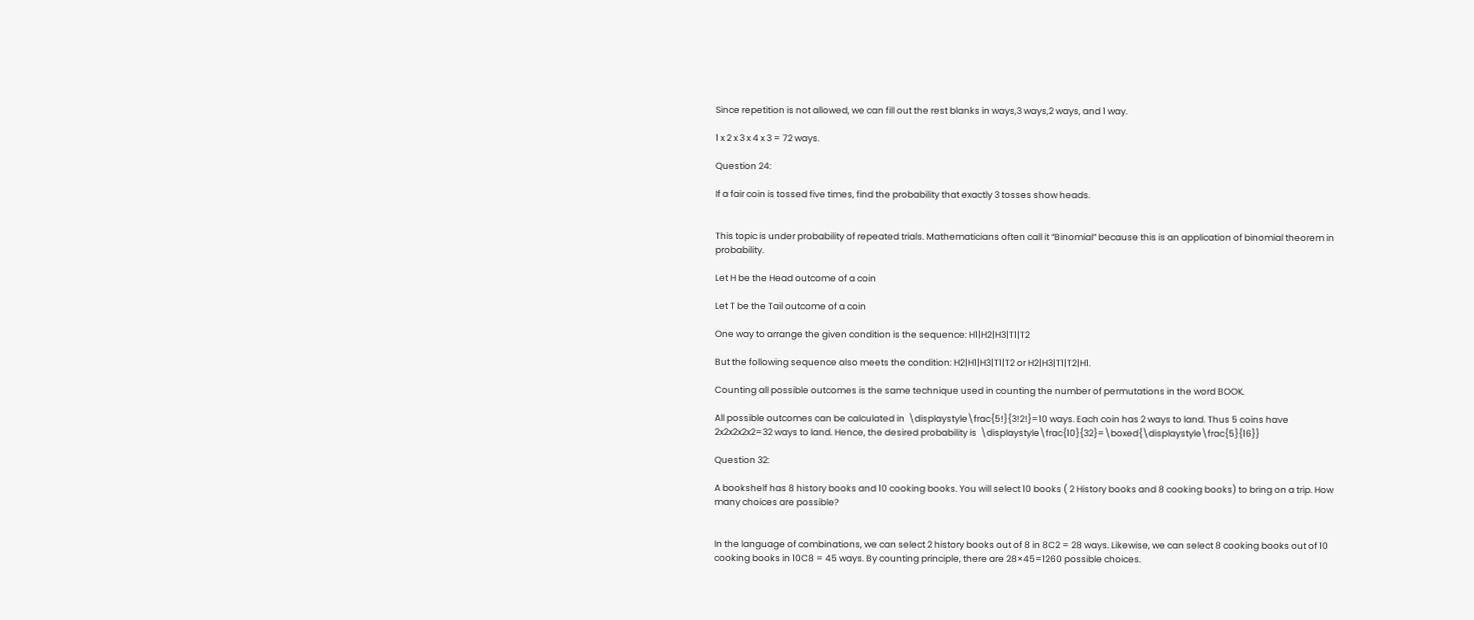Since repetition is not allowed, we can fill out the rest blanks in ways,3 ways,2 ways, and 1 way.

1 x 2 x 3 x 4 x 3 = 72 ways.

Question 24:

If a fair coin is tossed five times, find the probability that exactly 3 tosses show heads.


This topic is under probability of repeated trials. Mathematicians often call it “Binomial” because this is an application of binomial theorem in probability.

Let H be the Head outcome of a coin

Let T be the Tail outcome of a coin

One way to arrange the given condition is the sequence: H1|H2|H3|T1|T2

But the following sequence also meets the condition: H2|H1|H3|T1|T2 or H2|H3|T1|T2|H1.

Counting all possible outcomes is the same technique used in counting the number of permutations in the word BOOK.

All possible outcomes can be calculated in  \displaystyle\frac{5!}{3!2!}=10 ways. Each coin has 2 ways to land. Thus 5 coins have 2x2x2x2x2=32 ways to land. Hence, the desired probability is  \displaystyle\frac{10}{32}=\boxed{\displaystyle\frac{5}{16}}

Question 32:

A bookshelf has 8 history books and 10 cooking books. You will select 10 books ( 2 History books and 8 cooking books) to bring on a trip. How many choices are possible?


In the language of combinations, we can select 2 history books out of 8 in 8C2 = 28 ways. Likewise, we can select 8 cooking books out of 10 cooking books in 10C8 = 45 ways. By counting principle, there are 28×45=1260 possible choices.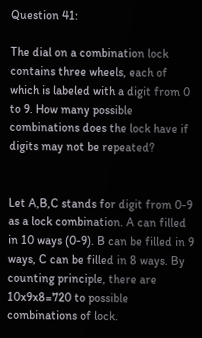Question 41:

The dial on a combination lock contains three wheels, each of which is labeled with a digit from 0 to 9. How many possible combinations does the lock have if digits may not be repeated?


Let A,B,C stands for digit from 0-9 as a lock combination. A can filled in 10 ways (0-9). B can be filled in 9 ways, C can be filled in 8 ways. By counting principle, there are 10x9x8=720 to possible combinations of lock.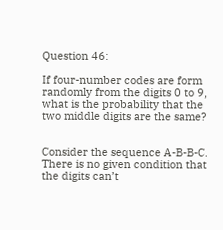Question 46:

If four-number codes are form randomly from the digits 0 to 9, what is the probability that the two middle digits are the same?


Consider the sequence A-B-B-C. There is no given condition that the digits can’t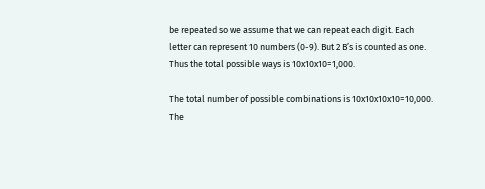be repeated so we assume that we can repeat each digit. Each letter can represent 10 numbers (0-9). But 2 B’s is counted as one. Thus the total possible ways is 10x10x10=1,000.

The total number of possible combinations is 10x10x10x10=10,000. The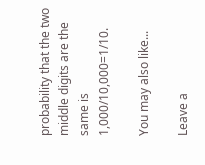probability that the two middle digits are the same is 1,000/10,000=1/10.

You may also like...

Leave a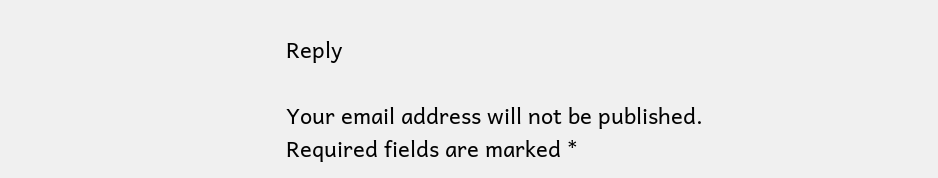Reply

Your email address will not be published. Required fields are marked *